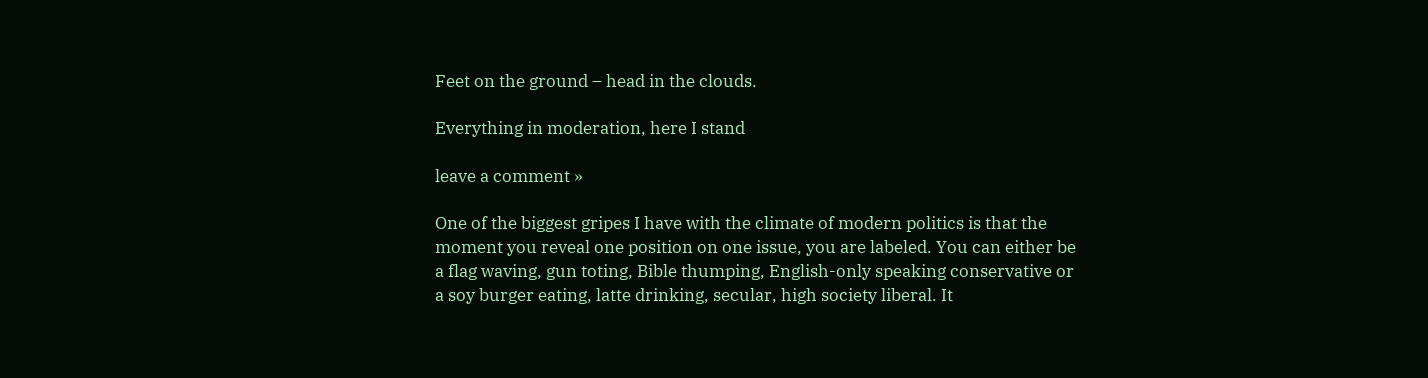Feet on the ground – head in the clouds.

Everything in moderation, here I stand

leave a comment »

One of the biggest gripes I have with the climate of modern politics is that the moment you reveal one position on one issue, you are labeled. You can either be a flag waving, gun toting, Bible thumping, English-only speaking conservative or a soy burger eating, latte drinking, secular, high society liberal. It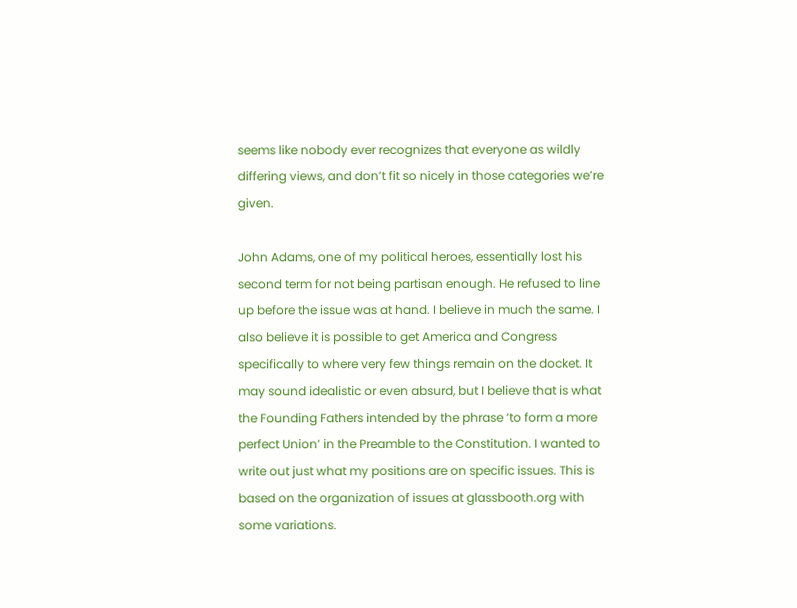seems like nobody ever recognizes that everyone as wildly differing views, and don’t fit so nicely in those categories we’re given.

John Adams, one of my political heroes, essentially lost his second term for not being partisan enough. He refused to line up before the issue was at hand. I believe in much the same. I also believe it is possible to get America and Congress specifically to where very few things remain on the docket. It may sound idealistic or even absurd, but I believe that is what the Founding Fathers intended by the phrase ‘to form a more perfect Union’ in the Preamble to the Constitution. I wanted to write out just what my positions are on specific issues. This is based on the organization of issues at glassbooth.org with some variations.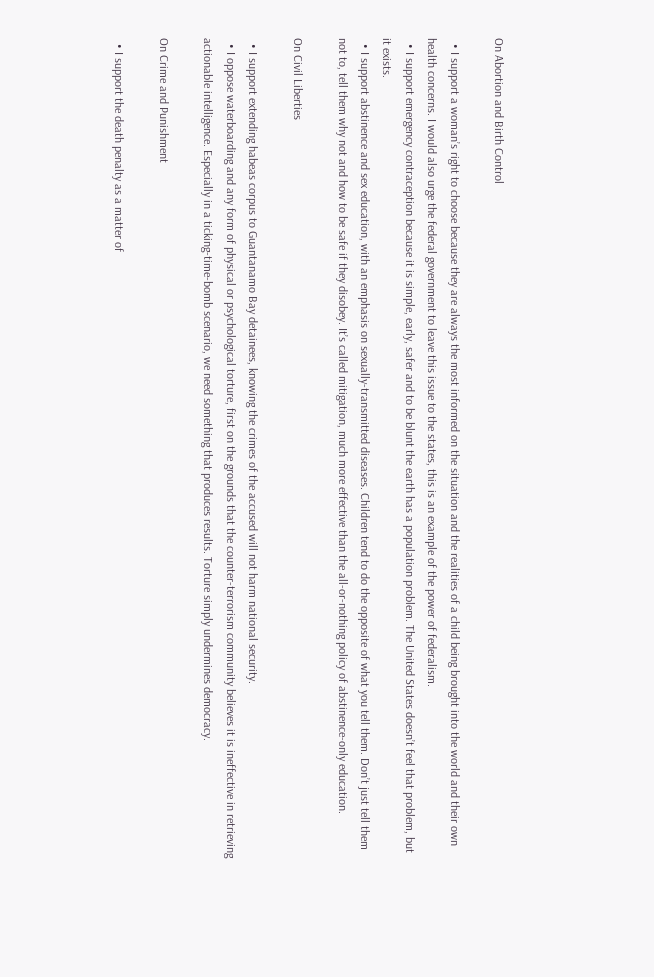On Abortion and Birth Control

  • I support a woman’s right to choose because they are always the most informed on the situation and the realities of a child being brought into the world and their own health concerns. I would also urge the federal government to leave this issue to the states, this is an example of the power of federalism.
  • I support emergency contraception because it is simple, early, safer and to be blunt the earth has a population problem. The United States doesn’t feel that problem, but it exists.
  • I support abstinence and sex education, with an emphasis on sexually-transmitted diseases. Children tend to do the opposite of what you tell them. Don’t just tell them not to, tell them why not and how to be safe if they disobey. It’s called mitigation, much more effective than the all-or-nothing policy of abstinence-only education.

On Civil Liberties

  • I support extending habeas corpus to Guantanamo Bay detainees, knowing the crimes of the accused will not harm national security.
  • I oppose waterboarding and any form of physical or psychological torture, first on the grounds that the counter-terrorism community believes it is ineffective in retrieving actionable intelligence. Especially in a ticking-time-bomb scenario, we need something that produces results. Torture simply undermines democracy.

On Crime and Punishment

  • I support the death penalty as a matter of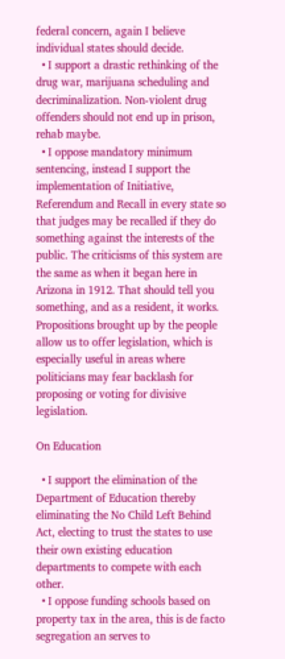federal concern, again I believe individual states should decide.
  • I support a drastic rethinking of the drug war, marijuana scheduling and decriminalization. Non-violent drug offenders should not end up in prison, rehab maybe.
  • I oppose mandatory minimum sentencing, instead I support the implementation of Initiative, Referendum and Recall in every state so that judges may be recalled if they do something against the interests of the public. The criticisms of this system are the same as when it began here in Arizona in 1912. That should tell you something, and as a resident, it works. Propositions brought up by the people allow us to offer legislation, which is especially useful in areas where politicians may fear backlash for proposing or voting for divisive legislation.

On Education

  • I support the elimination of the Department of Education thereby eliminating the No Child Left Behind Act, electing to trust the states to use their own existing education departments to compete with each other.
  • I oppose funding schools based on property tax in the area, this is de facto segregation an serves to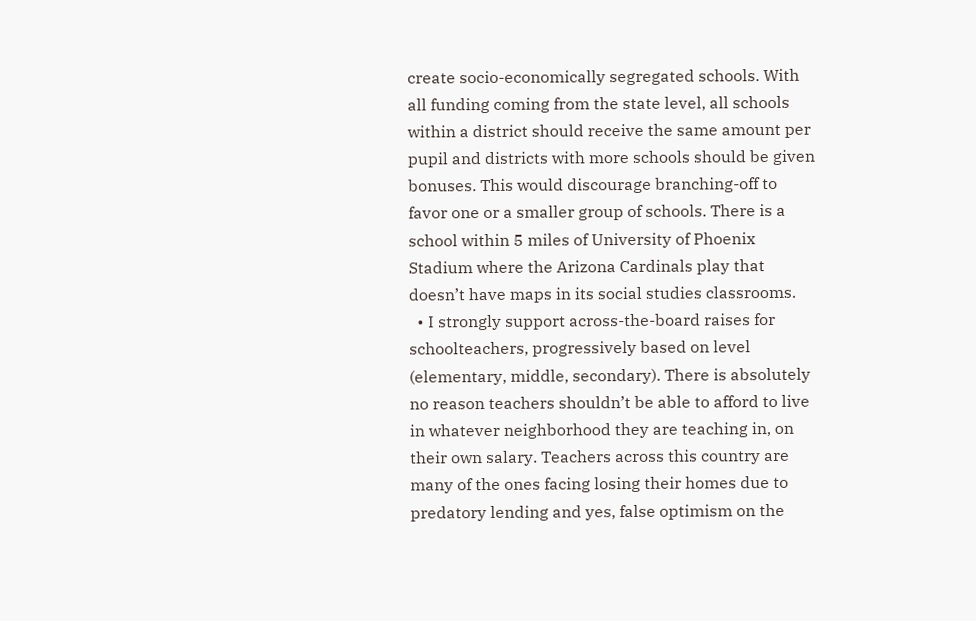create socio-economically segregated schools. With all funding coming from the state level, all schools within a district should receive the same amount per pupil and districts with more schools should be given bonuses. This would discourage branching-off to favor one or a smaller group of schools. There is a school within 5 miles of University of Phoenix Stadium where the Arizona Cardinals play that doesn’t have maps in its social studies classrooms.
  • I strongly support across-the-board raises for schoolteachers, progressively based on level (elementary, middle, secondary). There is absolutely no reason teachers shouldn’t be able to afford to live in whatever neighborhood they are teaching in, on their own salary. Teachers across this country are many of the ones facing losing their homes due to predatory lending and yes, false optimism on the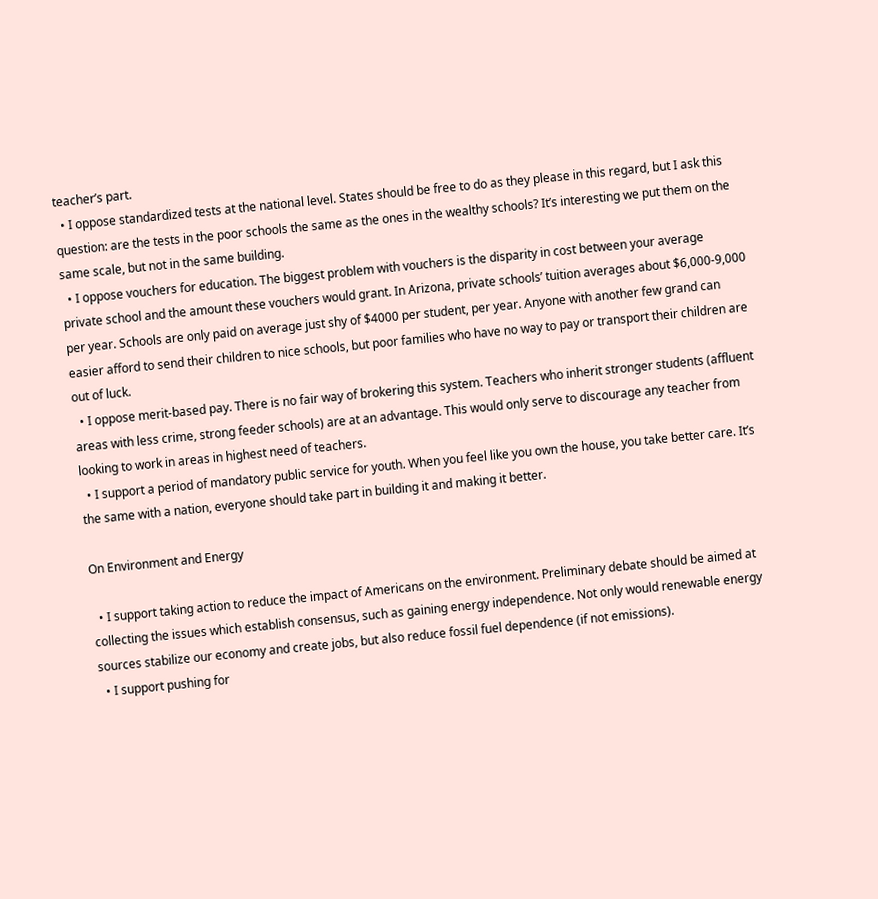teacher’s part.
  • I oppose standardized tests at the national level. States should be free to do as they please in this regard, but I ask this question: are the tests in the poor schools the same as the ones in the wealthy schools? It’s interesting we put them on the same scale, but not in the same building.
  • I oppose vouchers for education. The biggest problem with vouchers is the disparity in cost between your average private school and the amount these vouchers would grant. In Arizona, private schools’ tuition averages about $6,000-9,000 per year. Schools are only paid on average just shy of $4000 per student, per year. Anyone with another few grand can easier afford to send their children to nice schools, but poor families who have no way to pay or transport their children are out of luck.
  • I oppose merit-based pay. There is no fair way of brokering this system. Teachers who inherit stronger students (affluent areas with less crime, strong feeder schools) are at an advantage. This would only serve to discourage any teacher from looking to work in areas in highest need of teachers.
  • I support a period of mandatory public service for youth. When you feel like you own the house, you take better care. It’s the same with a nation, everyone should take part in building it and making it better.

On Environment and Energy

  • I support taking action to reduce the impact of Americans on the environment. Preliminary debate should be aimed at collecting the issues which establish consensus, such as gaining energy independence. Not only would renewable energy sources stabilize our economy and create jobs, but also reduce fossil fuel dependence (if not emissions).
  • I support pushing for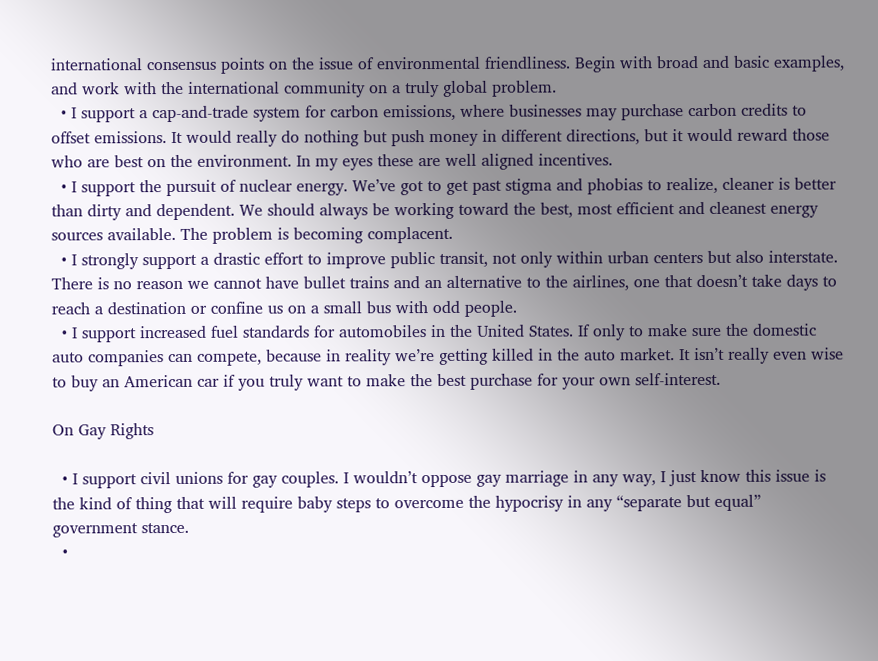international consensus points on the issue of environmental friendliness. Begin with broad and basic examples, and work with the international community on a truly global problem.
  • I support a cap-and-trade system for carbon emissions, where businesses may purchase carbon credits to offset emissions. It would really do nothing but push money in different directions, but it would reward those who are best on the environment. In my eyes these are well aligned incentives.
  • I support the pursuit of nuclear energy. We’ve got to get past stigma and phobias to realize, cleaner is better than dirty and dependent. We should always be working toward the best, most efficient and cleanest energy sources available. The problem is becoming complacent.
  • I strongly support a drastic effort to improve public transit, not only within urban centers but also interstate. There is no reason we cannot have bullet trains and an alternative to the airlines, one that doesn’t take days to reach a destination or confine us on a small bus with odd people.
  • I support increased fuel standards for automobiles in the United States. If only to make sure the domestic auto companies can compete, because in reality we’re getting killed in the auto market. It isn’t really even wise to buy an American car if you truly want to make the best purchase for your own self-interest.

On Gay Rights

  • I support civil unions for gay couples. I wouldn’t oppose gay marriage in any way, I just know this issue is the kind of thing that will require baby steps to overcome the hypocrisy in any “separate but equal” government stance.
  •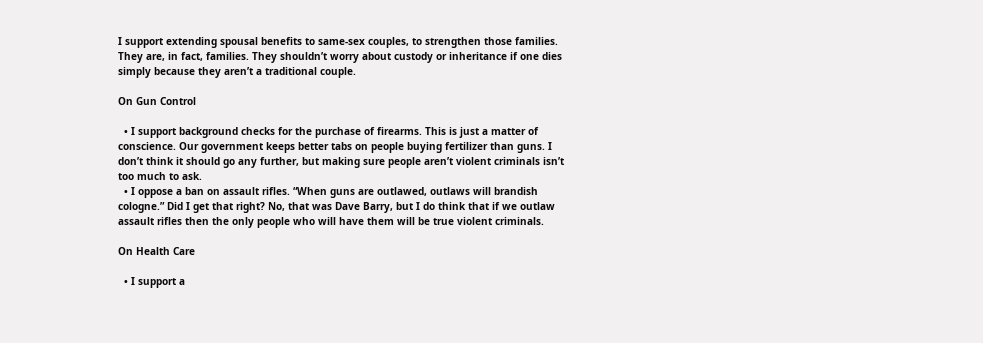I support extending spousal benefits to same-sex couples, to strengthen those families. They are, in fact, families. They shouldn’t worry about custody or inheritance if one dies simply because they aren’t a traditional couple.

On Gun Control

  • I support background checks for the purchase of firearms. This is just a matter of conscience. Our government keeps better tabs on people buying fertilizer than guns. I don’t think it should go any further, but making sure people aren’t violent criminals isn’t too much to ask.
  • I oppose a ban on assault rifles. “When guns are outlawed, outlaws will brandish cologne.” Did I get that right? No, that was Dave Barry, but I do think that if we outlaw assault rifles then the only people who will have them will be true violent criminals.

On Health Care

  • I support a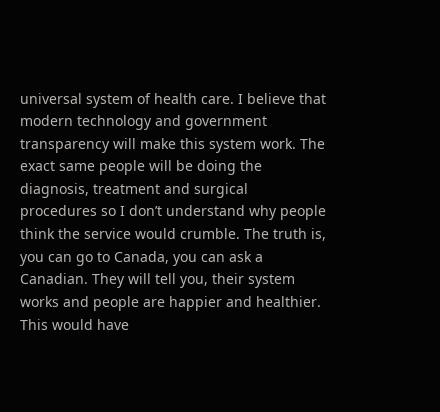universal system of health care. I believe that modern technology and government transparency will make this system work. The exact same people will be doing the diagnosis, treatment and surgical procedures so I don’t understand why people think the service would crumble. The truth is, you can go to Canada, you can ask a Canadian. They will tell you, their system works and people are happier and healthier. This would have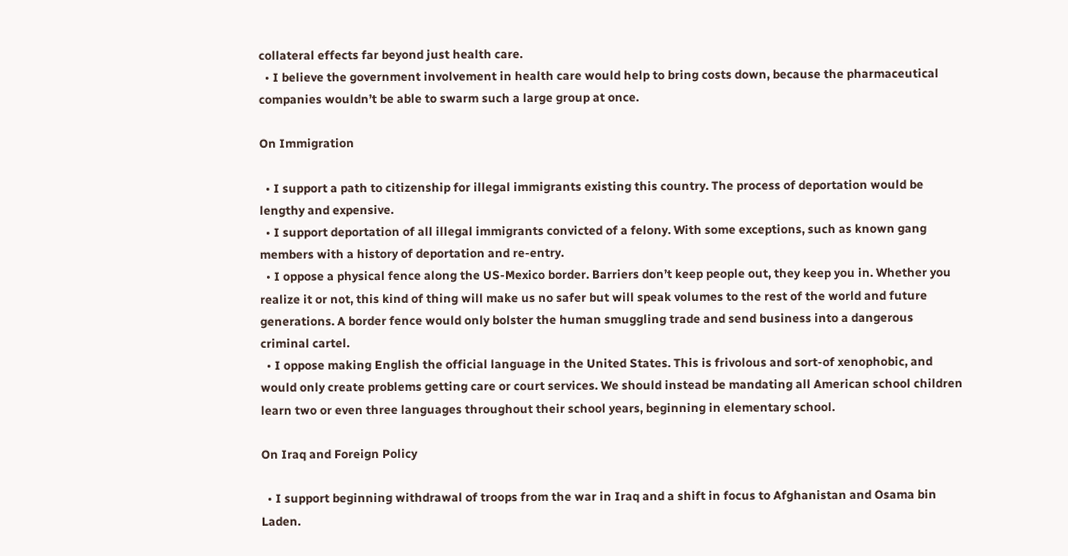collateral effects far beyond just health care.
  • I believe the government involvement in health care would help to bring costs down, because the pharmaceutical companies wouldn’t be able to swarm such a large group at once.

On Immigration

  • I support a path to citizenship for illegal immigrants existing this country. The process of deportation would be lengthy and expensive.
  • I support deportation of all illegal immigrants convicted of a felony. With some exceptions, such as known gang members with a history of deportation and re-entry.
  • I oppose a physical fence along the US-Mexico border. Barriers don’t keep people out, they keep you in. Whether you realize it or not, this kind of thing will make us no safer but will speak volumes to the rest of the world and future generations. A border fence would only bolster the human smuggling trade and send business into a dangerous criminal cartel.
  • I oppose making English the official language in the United States. This is frivolous and sort-of xenophobic, and would only create problems getting care or court services. We should instead be mandating all American school children learn two or even three languages throughout their school years, beginning in elementary school.

On Iraq and Foreign Policy

  • I support beginning withdrawal of troops from the war in Iraq and a shift in focus to Afghanistan and Osama bin Laden.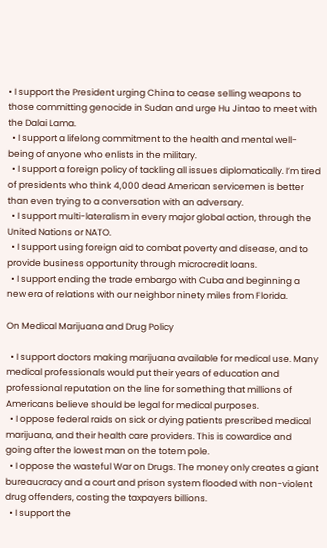• I support the President urging China to cease selling weapons to those committing genocide in Sudan and urge Hu Jintao to meet with the Dalai Lama.
  • I support a lifelong commitment to the health and mental well-being of anyone who enlists in the military.
  • I support a foreign policy of tackling all issues diplomatically. I’m tired of presidents who think 4,000 dead American servicemen is better than even trying to a conversation with an adversary.
  • I support multi-lateralism in every major global action, through the United Nations or NATO.
  • I support using foreign aid to combat poverty and disease, and to provide business opportunity through microcredit loans.
  • I support ending the trade embargo with Cuba and beginning a new era of relations with our neighbor ninety miles from Florida.

On Medical Marijuana and Drug Policy

  • I support doctors making marijuana available for medical use. Many medical professionals would put their years of education and professional reputation on the line for something that millions of Americans believe should be legal for medical purposes.
  • I oppose federal raids on sick or dying patients prescribed medical marijuana, and their health care providers. This is cowardice and going after the lowest man on the totem pole.
  • I oppose the wasteful War on Drugs. The money only creates a giant bureaucracy and a court and prison system flooded with non-violent drug offenders, costing the taxpayers billions.
  • I support the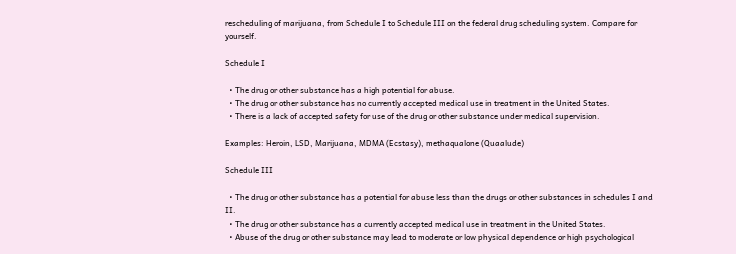rescheduling of marijuana, from Schedule I to Schedule III on the federal drug scheduling system. Compare for yourself.

Schedule I

  • The drug or other substance has a high potential for abuse.
  • The drug or other substance has no currently accepted medical use in treatment in the United States.
  • There is a lack of accepted safety for use of the drug or other substance under medical supervision.

Examples: Heroin, LSD, Marijuana, MDMA (Ecstasy), methaqualone (Quaalude)

Schedule III

  • The drug or other substance has a potential for abuse less than the drugs or other substances in schedules I and II.
  • The drug or other substance has a currently accepted medical use in treatment in the United States.
  • Abuse of the drug or other substance may lead to moderate or low physical dependence or high psychological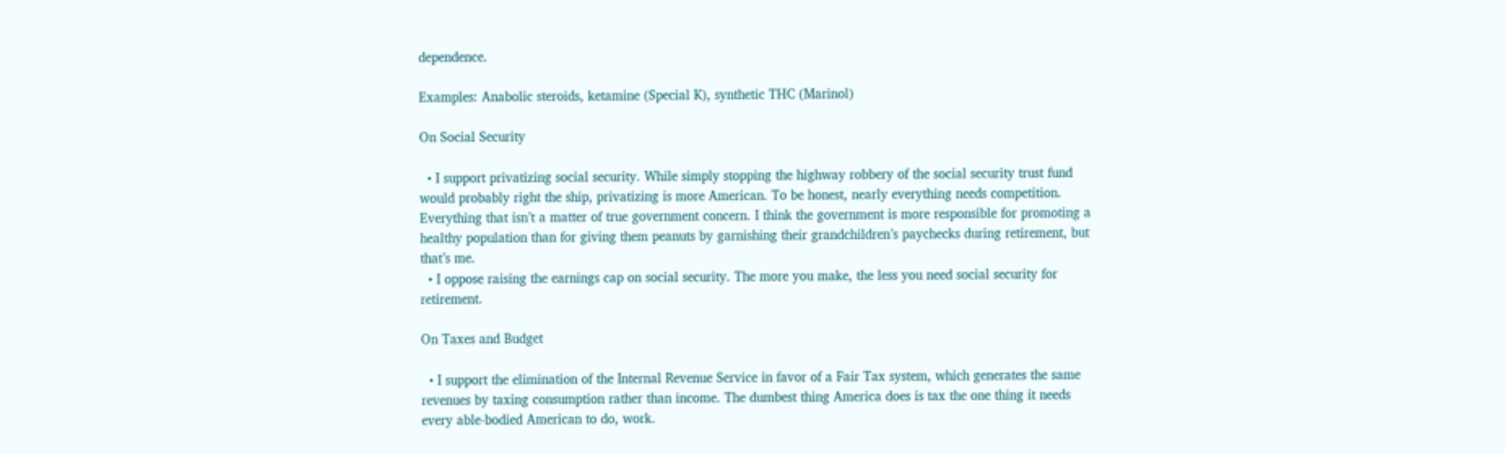dependence.

Examples: Anabolic steroids, ketamine (Special K), synthetic THC (Marinol)

On Social Security

  • I support privatizing social security. While simply stopping the highway robbery of the social security trust fund would probably right the ship, privatizing is more American. To be honest, nearly everything needs competition. Everything that isn’t a matter of true government concern. I think the government is more responsible for promoting a healthy population than for giving them peanuts by garnishing their grandchildren’s paychecks during retirement, but that’s me.
  • I oppose raising the earnings cap on social security. The more you make, the less you need social security for retirement.

On Taxes and Budget

  • I support the elimination of the Internal Revenue Service in favor of a Fair Tax system, which generates the same revenues by taxing consumption rather than income. The dumbest thing America does is tax the one thing it needs every able-bodied American to do, work.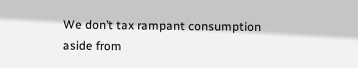We don’t tax rampant consumption aside from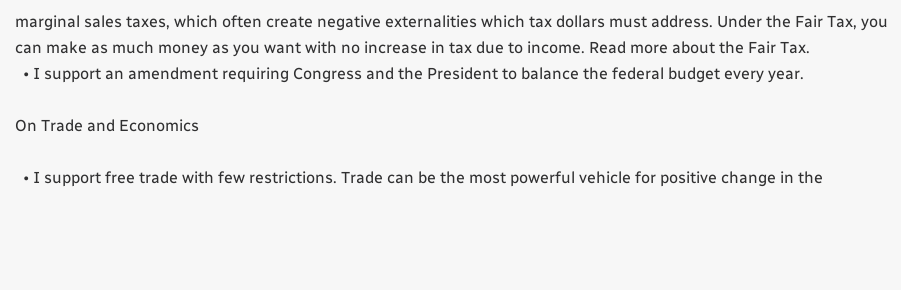marginal sales taxes, which often create negative externalities which tax dollars must address. Under the Fair Tax, you can make as much money as you want with no increase in tax due to income. Read more about the Fair Tax.
  • I support an amendment requiring Congress and the President to balance the federal budget every year.

On Trade and Economics

  • I support free trade with few restrictions. Trade can be the most powerful vehicle for positive change in the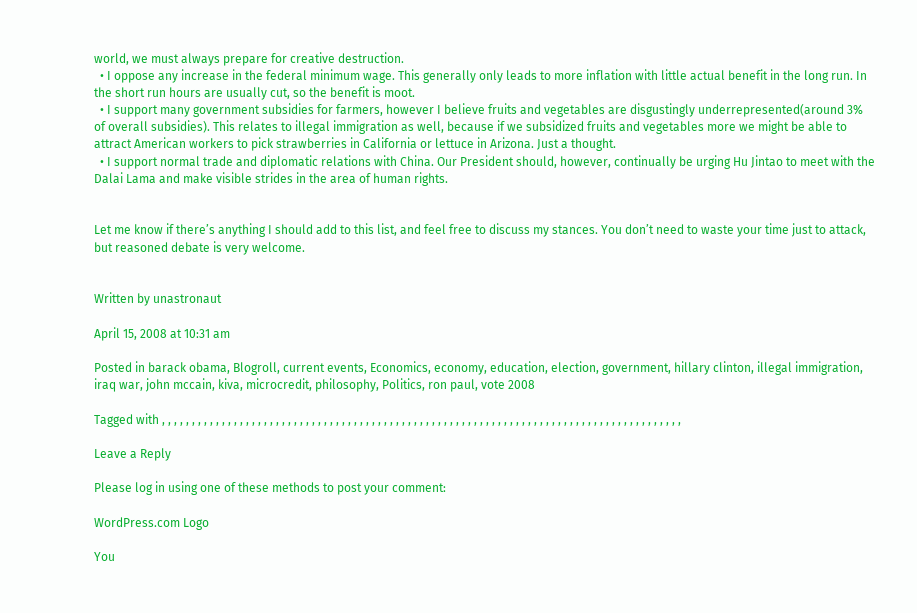world, we must always prepare for creative destruction.
  • I oppose any increase in the federal minimum wage. This generally only leads to more inflation with little actual benefit in the long run. In the short run hours are usually cut, so the benefit is moot.
  • I support many government subsidies for farmers, however I believe fruits and vegetables are disgustingly underrepresented(around 3% of overall subsidies). This relates to illegal immigration as well, because if we subsidized fruits and vegetables more we might be able to attract American workers to pick strawberries in California or lettuce in Arizona. Just a thought.
  • I support normal trade and diplomatic relations with China. Our President should, however, continually be urging Hu Jintao to meet with the Dalai Lama and make visible strides in the area of human rights.


Let me know if there’s anything I should add to this list, and feel free to discuss my stances. You don’t need to waste your time just to attack, but reasoned debate is very welcome.


Written by unastronaut

April 15, 2008 at 10:31 am

Posted in barack obama, Blogroll, current events, Economics, economy, education, election, government, hillary clinton, illegal immigration, iraq war, john mccain, kiva, microcredit, philosophy, Politics, ron paul, vote 2008

Tagged with , , , , , , , , , , , , , , , , , , , , , , , , , , , , , , , , , , , , , , , , , , , , , , , , , , , , , , , , , , , , , , , , , , , , , , , , , , , , , , , , , , , , , , ,

Leave a Reply

Please log in using one of these methods to post your comment:

WordPress.com Logo

You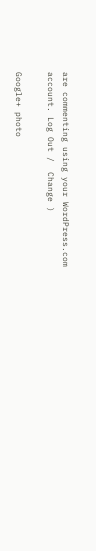are commenting using your WordPress.com account. Log Out /  Change )

Google+ photo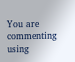You are commenting using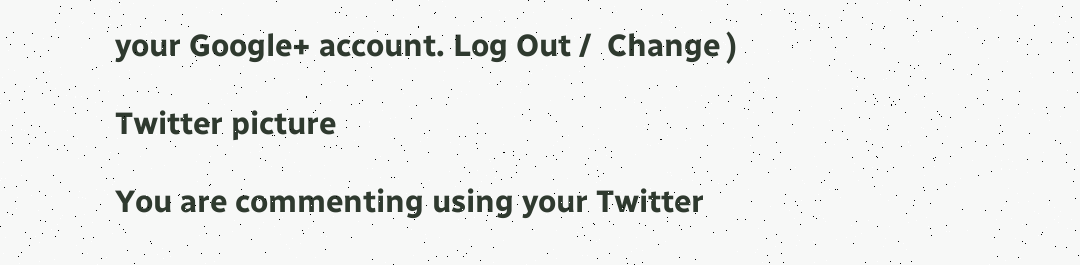your Google+ account. Log Out /  Change )

Twitter picture

You are commenting using your Twitter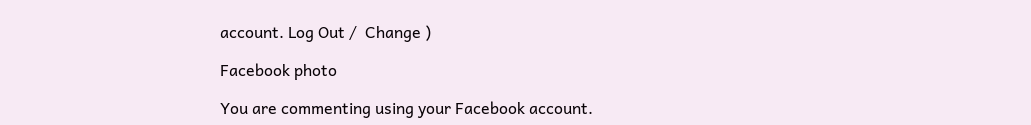account. Log Out /  Change )

Facebook photo

You are commenting using your Facebook account.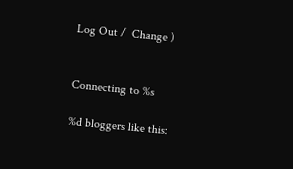Log Out /  Change )


Connecting to %s

%d bloggers like this: